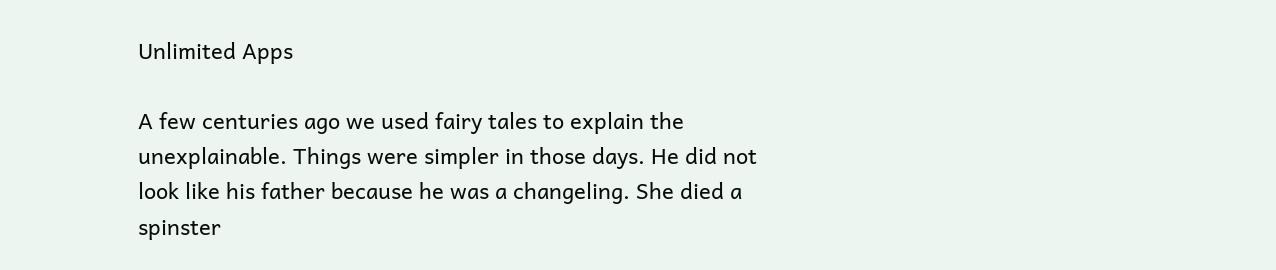Unlimited Apps

A few centuries ago we used fairy tales to explain the unexplainable. Things were simpler in those days. He did not look like his father because he was a changeling. She died a spinster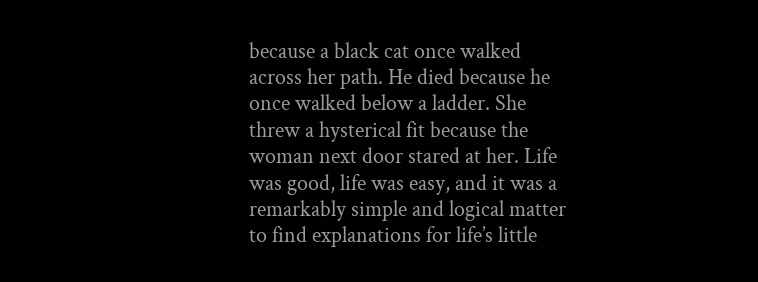because a black cat once walked across her path. He died because he once walked below a ladder. She threw a hysterical fit because the woman next door stared at her. Life was good, life was easy, and it was a remarkably simple and logical matter to find explanations for life’s little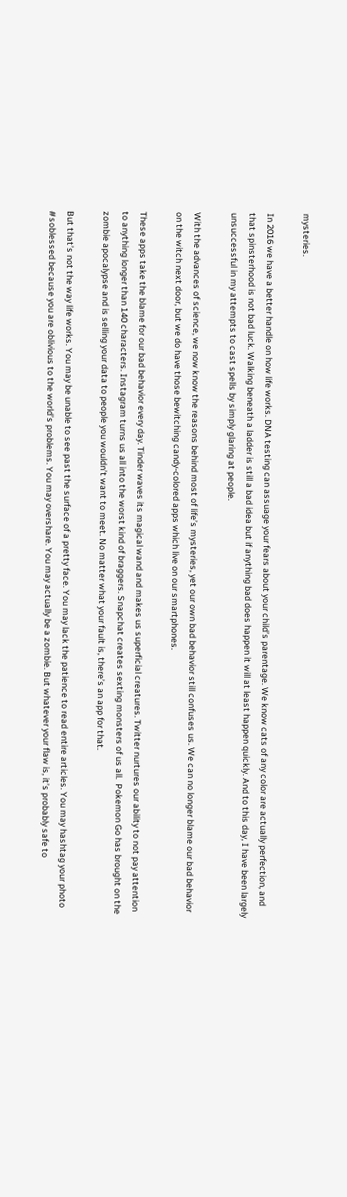mysteries.

In 2016 we have a better handle on how life works. DNA testing can assuage your fears about your child’s parentage. We know cats of any color are actually perfection, and that spinsterhood is not bad luck. Walking beneath a ladder is still a bad idea but if anything bad does happen it will at least happen quickly. And to this day, I have been largely unsuccessful in my attempts to cast spells by simply glaring at people.

With the advances of science, we now know the reasons behind most of life’s mysteries, yet our own bad behavior still confuses us. We can no longer blame our bad behavior on the witch next door, but we do have those bewitching candy-colored apps which live on our smartphones.

These apps take the blame for our bad behavior every day. Tinder waves its magical wand and makes us superficial creatures. Twitter nurtures our ability to not pay attention to anything longer than 140 characters. Instagram turns us all into the worst kind of braggers. Snapchat creates sexting monsters of us all.  Pokemon Go has brought on the zombie apocalypse and is selling your data to people you wouldn’t want to meet. No matter what your fault is, there’s an app for that.

But that’s not the way life works. You may be unable to see past the surface of a pretty face. You may lack the patience to read entire articles. You may hashtag your photo #soblessed because you are oblivious to the world’s problems. You may overshare. You may actually be a zombie. But whatever your flaw is, it’s probably safe to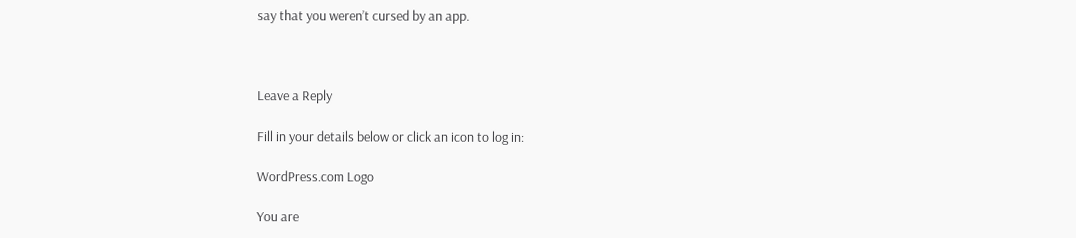say that you weren’t cursed by an app.



Leave a Reply

Fill in your details below or click an icon to log in:

WordPress.com Logo

You are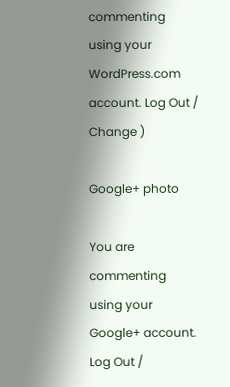commenting using your WordPress.com account. Log Out /  Change )

Google+ photo

You are commenting using your Google+ account. Log Out /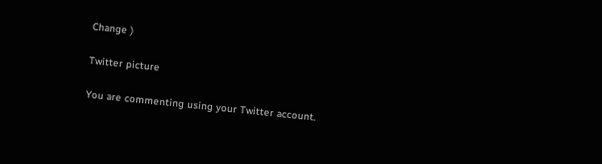Change )

Twitter picture

You are commenting using your Twitter account.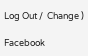Log Out /  Change )

Facebook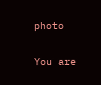photo

You are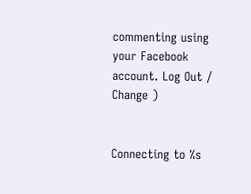commenting using your Facebook account. Log Out /  Change )


Connecting to %s